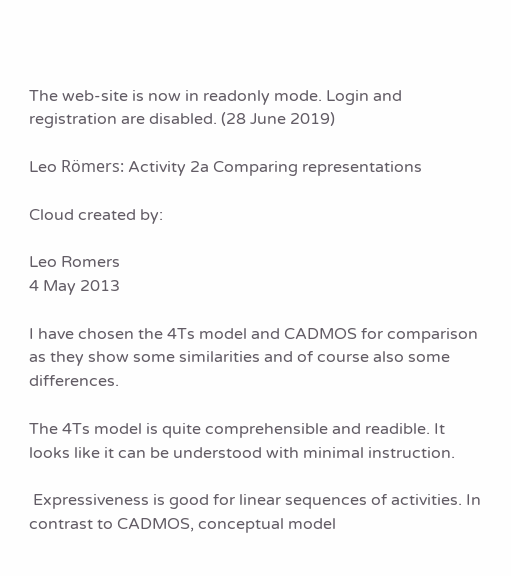The web-site is now in readonly mode. Login and registration are disabled. (28 June 2019)

Leo Römers: Activity 2a Comparing representations

Cloud created by:

Leo Romers
4 May 2013

I have chosen the 4Ts model and CADMOS for comparison as they show some similarities and of course also some differences.

The 4Ts model is quite comprehensible and readible. It looks like it can be understood with minimal instruction.

 Expressiveness is good for linear sequences of activities. In contrast to CADMOS, conceptual model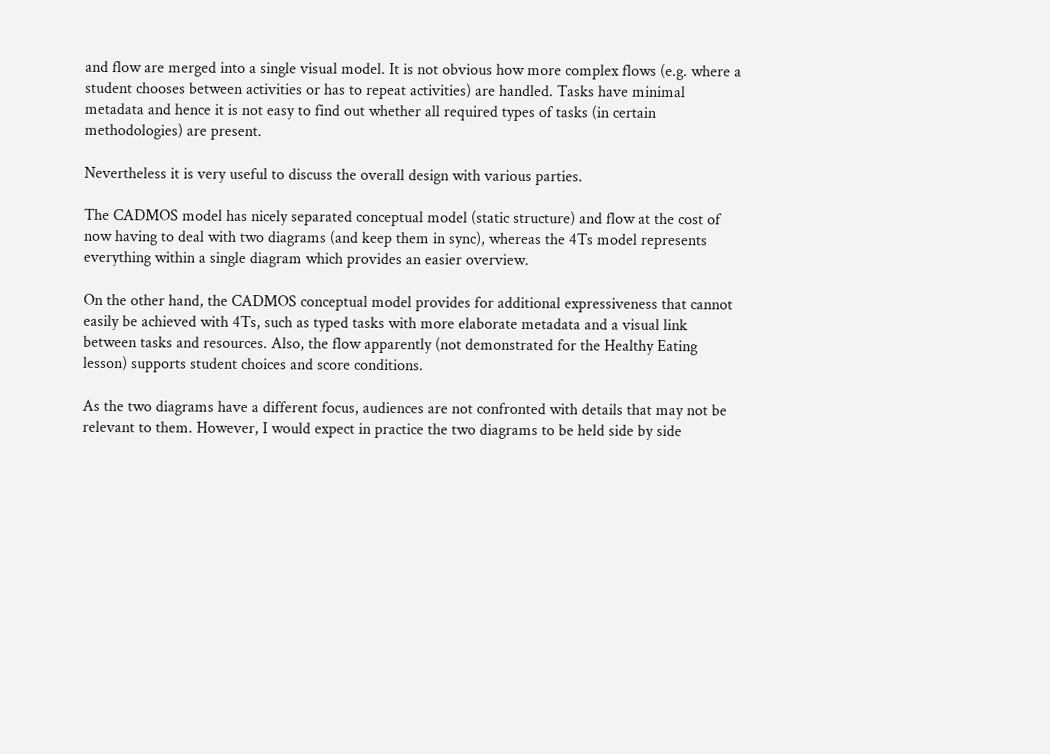and flow are merged into a single visual model. It is not obvious how more complex flows (e.g. where a student chooses between activities or has to repeat activities) are handled. Tasks have minimal metadata and hence it is not easy to find out whether all required types of tasks (in certain methodologies) are present.

Nevertheless it is very useful to discuss the overall design with various parties.

The CADMOS model has nicely separated conceptual model (static structure) and flow at the cost of now having to deal with two diagrams (and keep them in sync), whereas the 4Ts model represents everything within a single diagram which provides an easier overview.

On the other hand, the CADMOS conceptual model provides for additional expressiveness that cannot easily be achieved with 4Ts, such as typed tasks with more elaborate metadata and a visual link between tasks and resources. Also, the flow apparently (not demonstrated for the Healthy Eating lesson) supports student choices and score conditions.

As the two diagrams have a different focus, audiences are not confronted with details that may not be relevant to them. However, I would expect in practice the two diagrams to be held side by side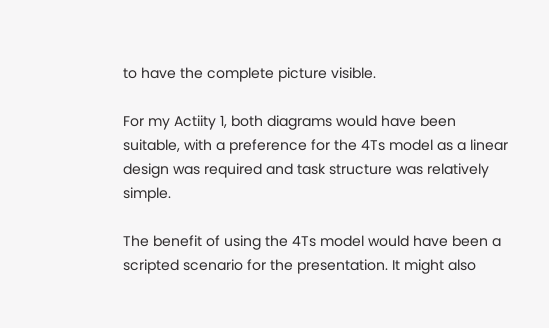to have the complete picture visible.

For my Actiity 1, both diagrams would have been suitable, with a preference for the 4Ts model as a linear design was required and task structure was relatively simple.

The benefit of using the 4Ts model would have been a scripted scenario for the presentation. It might also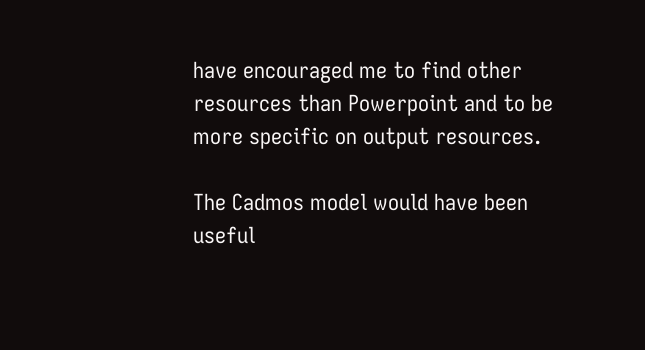have encouraged me to find other resources than Powerpoint and to be more specific on output resources.

The Cadmos model would have been useful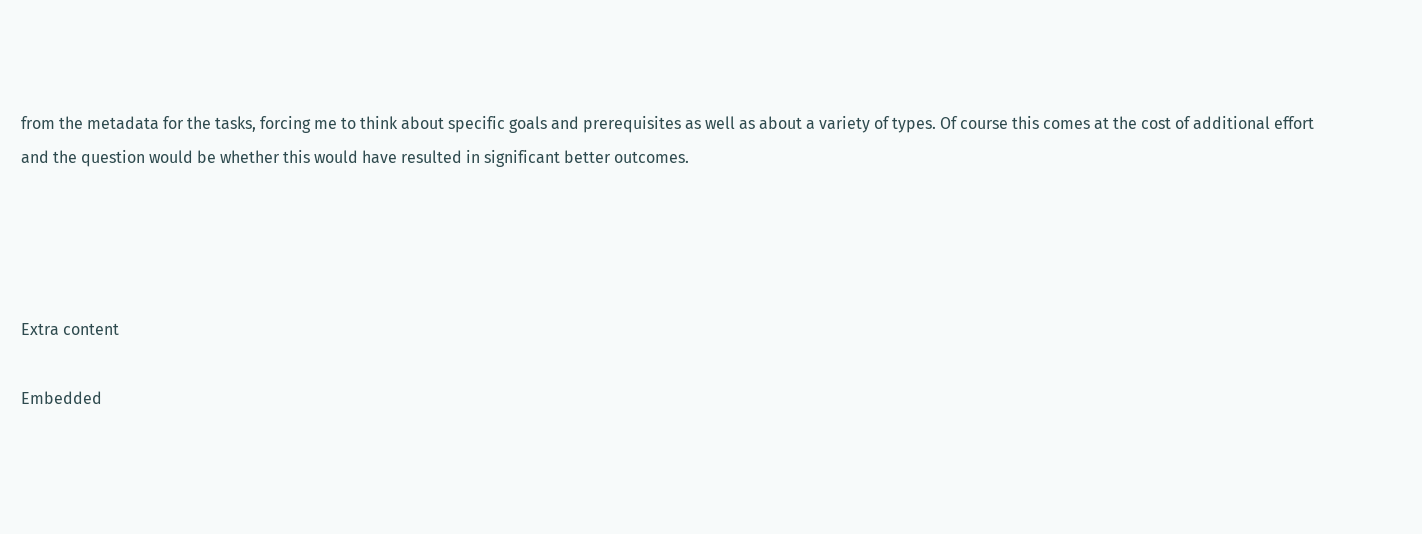from the metadata for the tasks, forcing me to think about specific goals and prerequisites as well as about a variety of types. Of course this comes at the cost of additional effort and the question would be whether this would have resulted in significant better outcomes.




Extra content

Embedded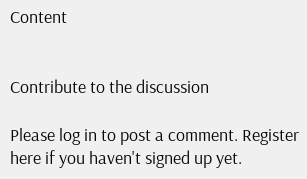Content


Contribute to the discussion

Please log in to post a comment. Register here if you haven't signed up yet.